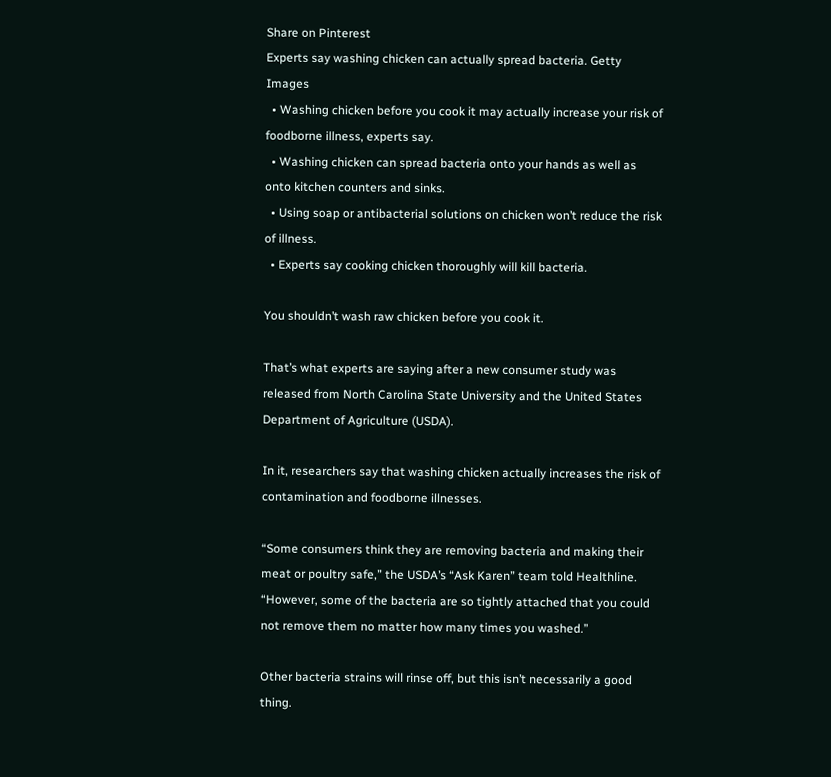Share on Pinterest
Experts say washing chicken can actually spread bacteria. Getty Images
  • Washing chicken before you cook it may actually increase your risk of foodborne illness, experts say.
  • Washing chicken can spread bacteria onto your hands as well as onto kitchen counters and sinks.
  • Using soap or antibacterial solutions on chicken won’t reduce the risk of illness.
  • Experts say cooking chicken thoroughly will kill bacteria.

You shouldn’t wash raw chicken before you cook it.

That’s what experts are saying after a new consumer study was released from North Carolina State University and the United States Department of Agriculture (USDA).

In it, researchers say that washing chicken actually increases the risk of contamination and foodborne illnesses.

“Some consumers think they are removing bacteria and making their meat or poultry safe,” the USDA’s “Ask Karen” team told Healthline. “However, some of the bacteria are so tightly attached that you could not remove them no matter how many times you washed.”

Other bacteria strains will rinse off, but this isn’t necessarily a good thing.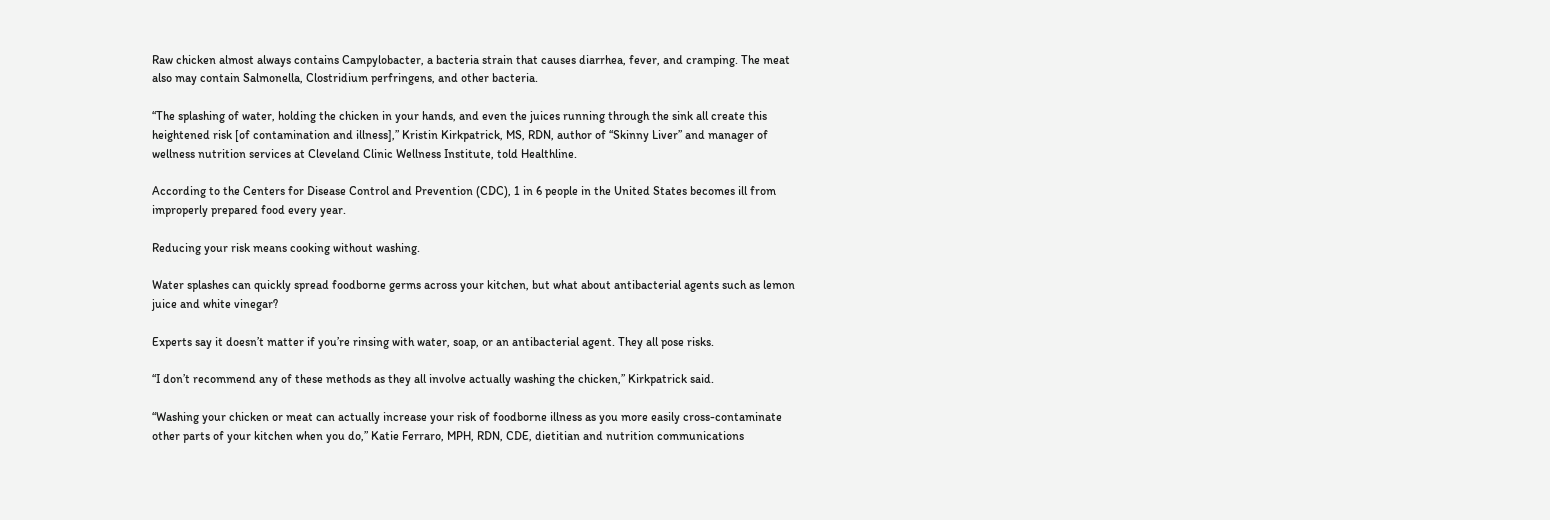Raw chicken almost always contains Campylobacter, a bacteria strain that causes diarrhea, fever, and cramping. The meat also may contain Salmonella, Clostridium perfringens, and other bacteria.

“The splashing of water, holding the chicken in your hands, and even the juices running through the sink all create this heightened risk [of contamination and illness],” Kristin Kirkpatrick, MS, RDN, author of “Skinny Liver” and manager of wellness nutrition services at Cleveland Clinic Wellness Institute, told Healthline.

According to the Centers for Disease Control and Prevention (CDC), 1 in 6 people in the United States becomes ill from improperly prepared food every year.

Reducing your risk means cooking without washing.

Water splashes can quickly spread foodborne germs across your kitchen, but what about antibacterial agents such as lemon juice and white vinegar?

Experts say it doesn’t matter if you’re rinsing with water, soap, or an antibacterial agent. They all pose risks.

“I don’t recommend any of these methods as they all involve actually washing the chicken,” Kirkpatrick said.

“Washing your chicken or meat can actually increase your risk of foodborne illness as you more easily cross-contaminate other parts of your kitchen when you do,” Katie Ferraro, MPH, RDN, CDE, dietitian and nutrition communications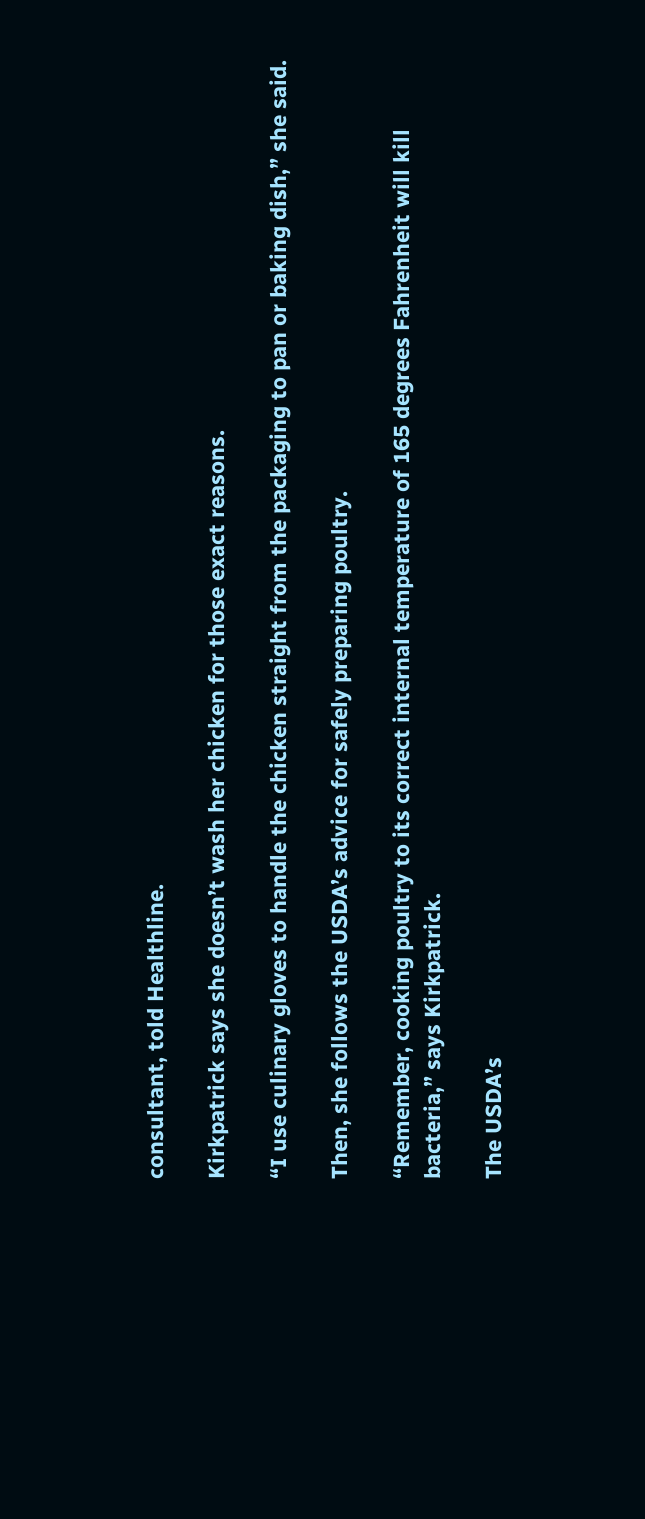consultant, told Healthline.

Kirkpatrick says she doesn’t wash her chicken for those exact reasons.

“I use culinary gloves to handle the chicken straight from the packaging to pan or baking dish,” she said.

Then, she follows the USDA’s advice for safely preparing poultry.

“Remember, cooking poultry to its correct internal temperature of 165 degrees Fahrenheit will kill bacteria,” says Kirkpatrick.

The USDA’s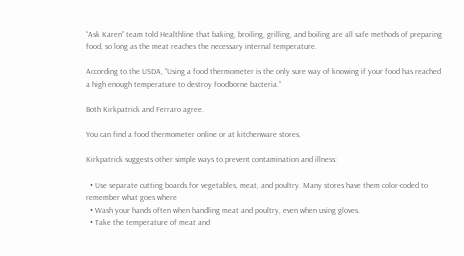“Ask Karen” team told Healthline that baking, broiling, grilling, and boiling are all safe methods of preparing food, so long as the meat reaches the necessary internal temperature.

According to the USDA, “Using a food thermometer is the only sure way of knowing if your food has reached a high enough temperature to destroy foodborne bacteria.”

Both Kirkpatrick and Ferraro agree.

You can find a food thermometer online or at kitchenware stores.

Kirkpatrick suggests other simple ways to prevent contamination and illness:

  • Use separate cutting boards for vegetables, meat, and poultry. Many stores have them color-coded to remember what goes where
  • Wash your hands often when handling meat and poultry, even when using gloves.
  • Take the temperature of meat and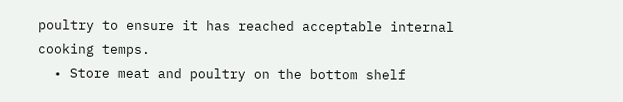poultry to ensure it has reached acceptable internal cooking temps.
  • Store meat and poultry on the bottom shelf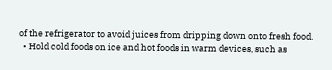of the refrigerator to avoid juices from dripping down onto fresh food.
  • Hold cold foods on ice and hot foods in warm devices, such as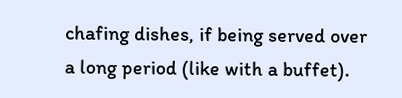chafing dishes, if being served over a long period (like with a buffet).